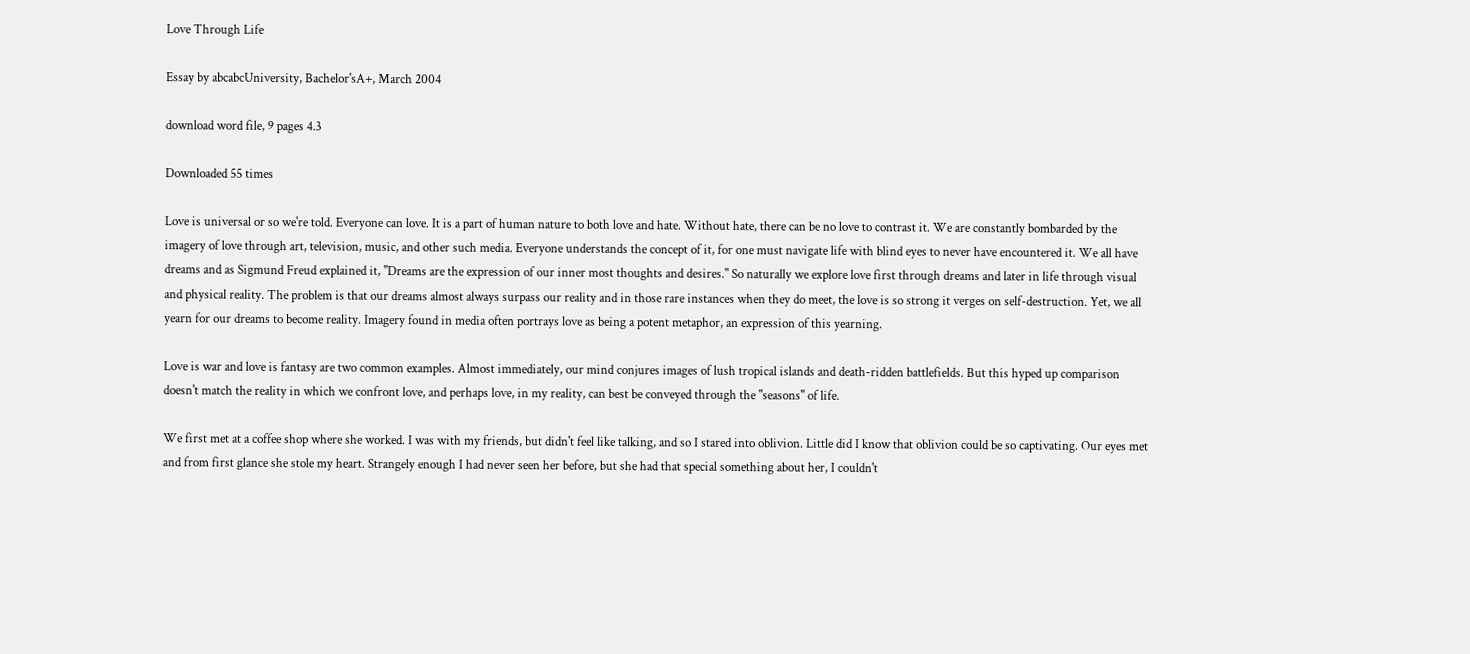Love Through Life

Essay by abcabcUniversity, Bachelor'sA+, March 2004

download word file, 9 pages 4.3

Downloaded 55 times

Love is universal or so we're told. Everyone can love. It is a part of human nature to both love and hate. Without hate, there can be no love to contrast it. We are constantly bombarded by the imagery of love through art, television, music, and other such media. Everyone understands the concept of it, for one must navigate life with blind eyes to never have encountered it. We all have dreams and as Sigmund Freud explained it, "Dreams are the expression of our inner most thoughts and desires." So naturally we explore love first through dreams and later in life through visual and physical reality. The problem is that our dreams almost always surpass our reality and in those rare instances when they do meet, the love is so strong it verges on self-destruction. Yet, we all yearn for our dreams to become reality. Imagery found in media often portrays love as being a potent metaphor, an expression of this yearning.

Love is war and love is fantasy are two common examples. Almost immediately, our mind conjures images of lush tropical islands and death-ridden battlefields. But this hyped up comparison doesn't match the reality in which we confront love, and perhaps love, in my reality, can best be conveyed through the "seasons" of life.

We first met at a coffee shop where she worked. I was with my friends, but didn't feel like talking, and so I stared into oblivion. Little did I know that oblivion could be so captivating. Our eyes met and from first glance she stole my heart. Strangely enough I had never seen her before, but she had that special something about her, I couldn't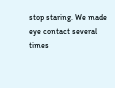stop staring. We made eye contact several times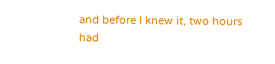and before I knew it, two hours had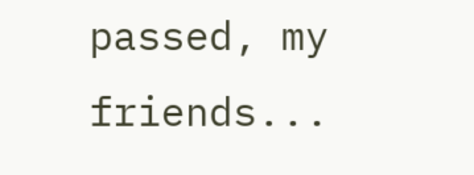passed, my friends...